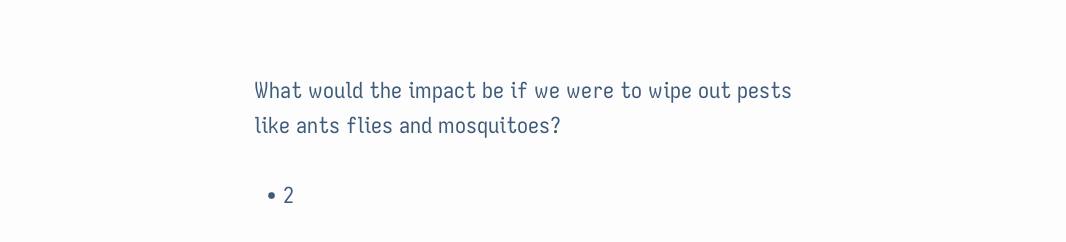What would the impact be if we were to wipe out pests like ants flies and mosquitoes?

  • 2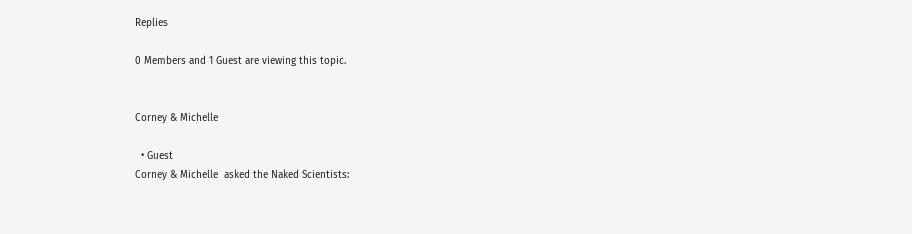Replies

0 Members and 1 Guest are viewing this topic.


Corney & Michelle

  • Guest
Corney & Michelle  asked the Naked Scientists: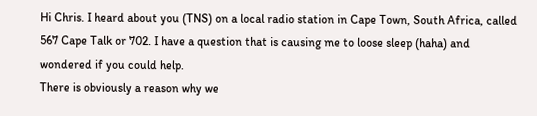Hi Chris. I heard about you (TNS) on a local radio station in Cape Town, South Africa, called 567 Cape Talk or 702. I have a question that is causing me to loose sleep (haha) and wondered if you could help.
There is obviously a reason why we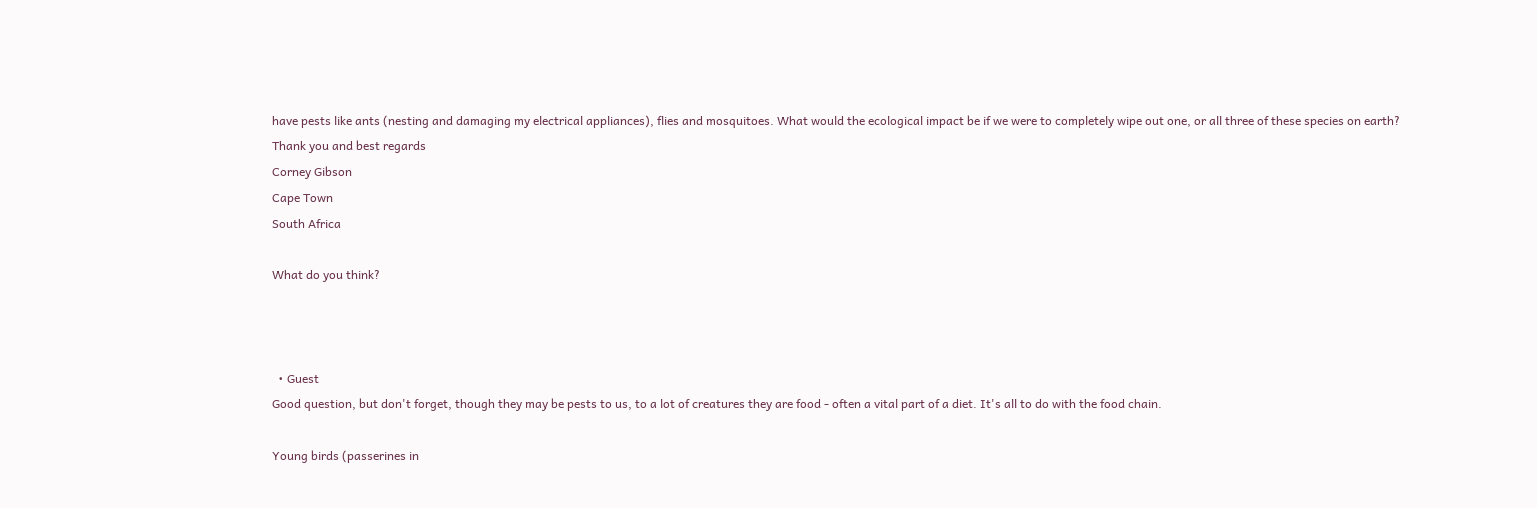have pests like ants (nesting and damaging my electrical appliances), flies and mosquitoes. What would the ecological impact be if we were to completely wipe out one, or all three of these species on earth?
Thank you and best regards
Corney Gibson
Cape Town
South Africa

What do you think?



  • Guest
Good question, but don't forget, though they may be pests to us, to a lot of creatures they are food - often a vital part of a diet. It's all to do with the food chain.

Young birds (passerines in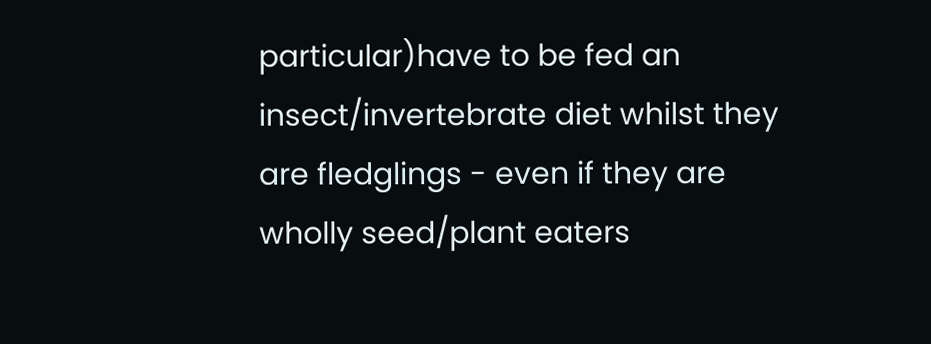particular)have to be fed an insect/invertebrate diet whilst they are fledglings - even if they are wholly seed/plant eaters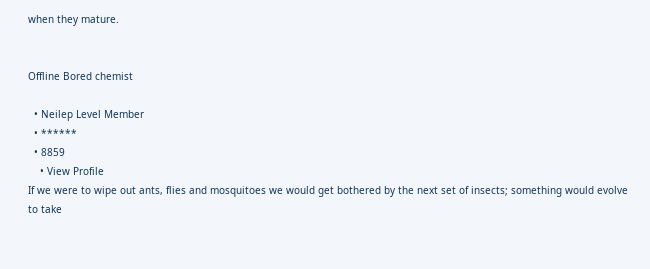when they mature.


Offline Bored chemist

  • Neilep Level Member
  • ******
  • 8859
    • View Profile
If we were to wipe out ants, flies and mosquitoes we would get bothered by the next set of insects; something would evolve to take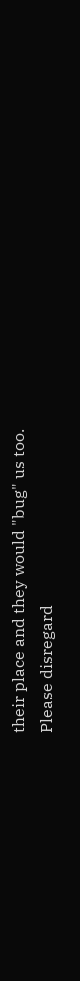their place and they would "bug" us too.
Please disregard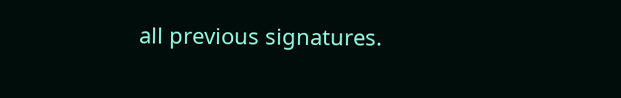all previous signatures.